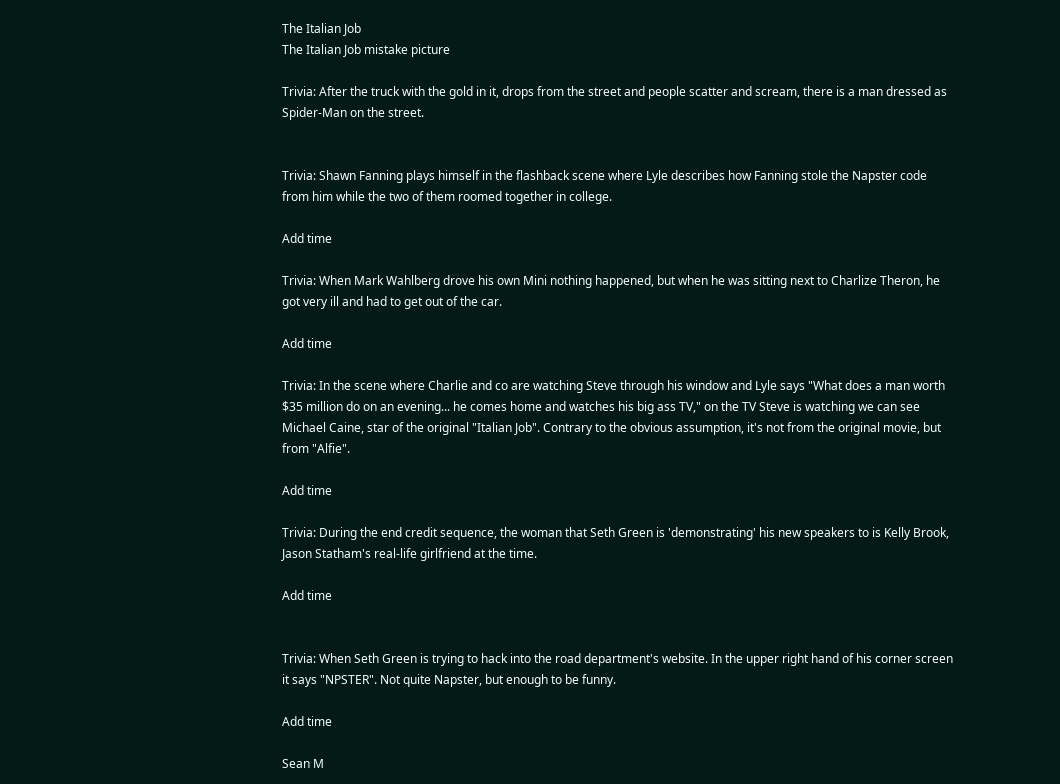The Italian Job
The Italian Job mistake picture

Trivia: After the truck with the gold in it, drops from the street and people scatter and scream, there is a man dressed as Spider-Man on the street.


Trivia: Shawn Fanning plays himself in the flashback scene where Lyle describes how Fanning stole the Napster code from him while the two of them roomed together in college.

Add time

Trivia: When Mark Wahlberg drove his own Mini nothing happened, but when he was sitting next to Charlize Theron, he got very ill and had to get out of the car.

Add time

Trivia: In the scene where Charlie and co are watching Steve through his window and Lyle says "What does a man worth $35 million do on an evening... he comes home and watches his big ass TV," on the TV Steve is watching we can see Michael Caine, star of the original "Italian Job". Contrary to the obvious assumption, it's not from the original movie, but from "Alfie".

Add time

Trivia: During the end credit sequence, the woman that Seth Green is 'demonstrating' his new speakers to is Kelly Brook, Jason Statham's real-life girlfriend at the time.

Add time


Trivia: When Seth Green is trying to hack into the road department's website. In the upper right hand of his corner screen it says "NPSTER". Not quite Napster, but enough to be funny.

Add time

Sean M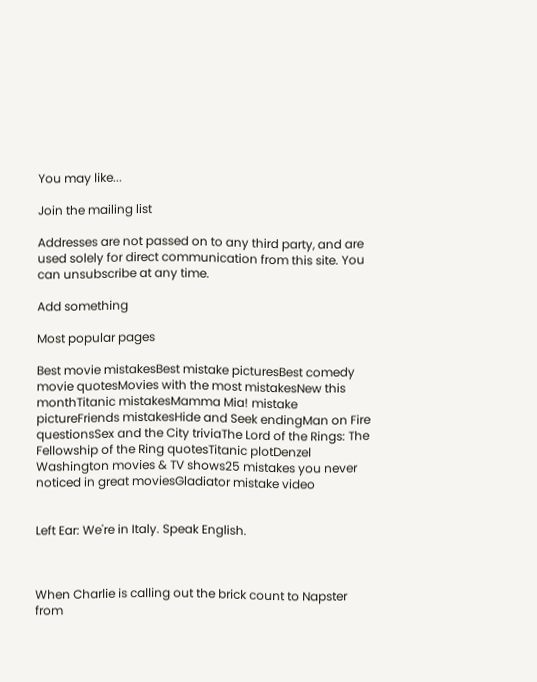You may like...

Join the mailing list

Addresses are not passed on to any third party, and are used solely for direct communication from this site. You can unsubscribe at any time.

Add something

Most popular pages

Best movie mistakesBest mistake picturesBest comedy movie quotesMovies with the most mistakesNew this monthTitanic mistakesMamma Mia! mistake pictureFriends mistakesHide and Seek endingMan on Fire questionsSex and the City triviaThe Lord of the Rings: The Fellowship of the Ring quotesTitanic plotDenzel Washington movies & TV shows25 mistakes you never noticed in great moviesGladiator mistake video


Left Ear: We're in Italy. Speak English.



When Charlie is calling out the brick count to Napster from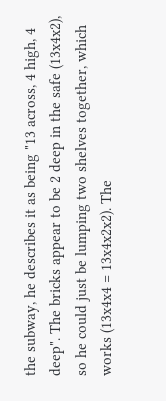the subway, he describes it as being "13 across, 4 high, 4 deep". The bricks appear to be 2 deep in the safe (13x4x2), so he could just be lumping two shelves together, which works (13x4x4 = 13x4x2x2). The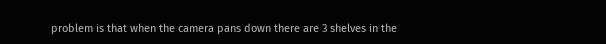problem is that when the camera pans down there are 3 shelves in the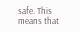safe. This means that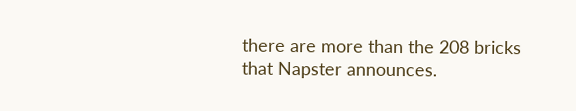there are more than the 208 bricks that Napster announces.